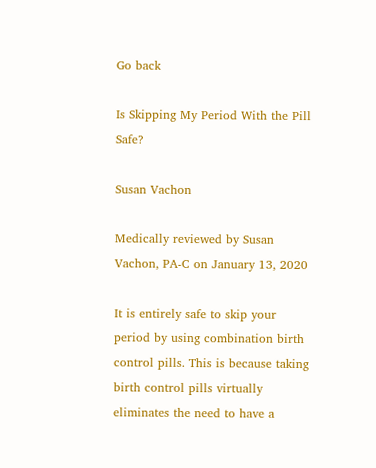Go back

Is Skipping My Period With the Pill Safe?

Susan Vachon

Medically reviewed by Susan Vachon, PA-C on January 13, 2020

It is entirely safe to skip your period by using combination birth control pills. This is because taking birth control pills virtually eliminates the need to have a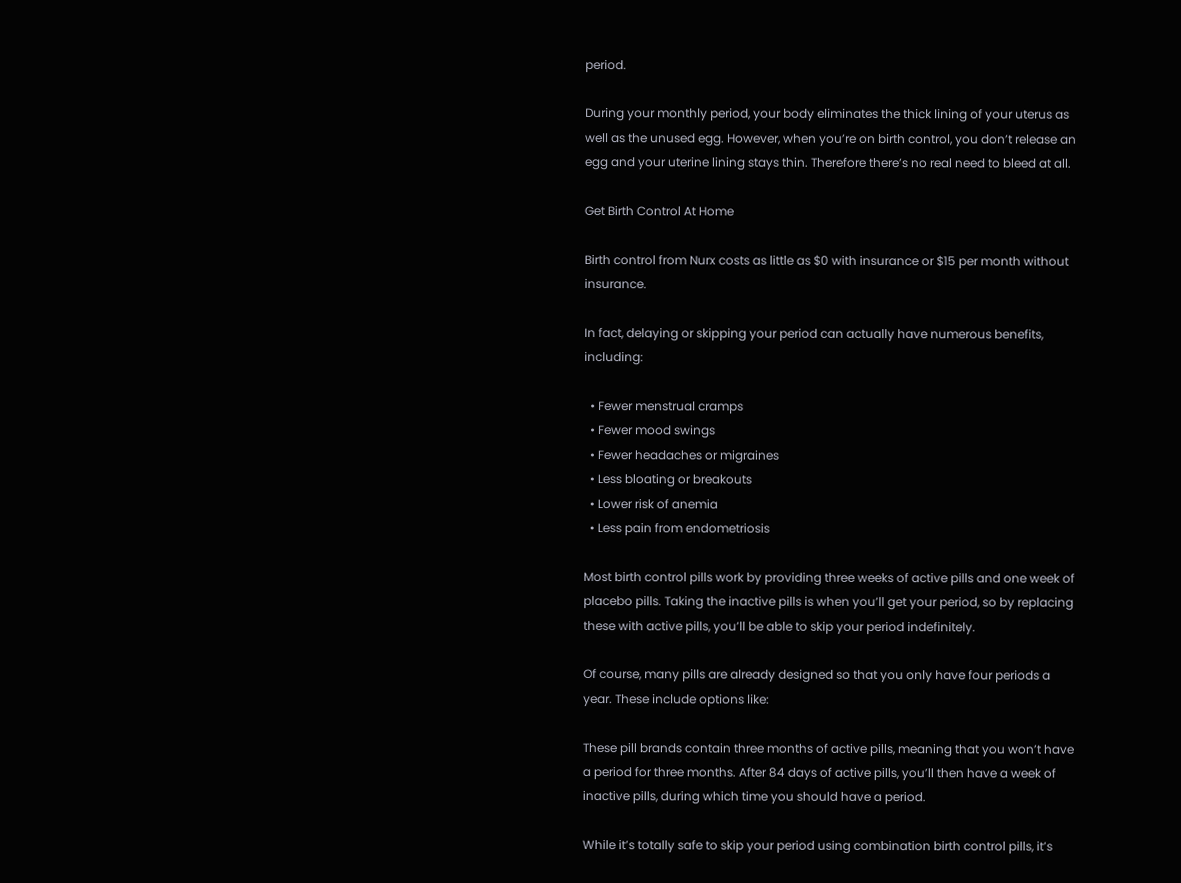period.

During your monthly period, your body eliminates the thick lining of your uterus as well as the unused egg. However, when you’re on birth control, you don’t release an egg and your uterine lining stays thin. Therefore there’s no real need to bleed at all.

Get Birth Control At Home

Birth control from Nurx costs as little as $0 with insurance or $15 per month without insurance.

In fact, delaying or skipping your period can actually have numerous benefits, including:

  • Fewer menstrual cramps
  • Fewer mood swings
  • Fewer headaches or migraines
  • Less bloating or breakouts
  • Lower risk of anemia
  • Less pain from endometriosis

Most birth control pills work by providing three weeks of active pills and one week of placebo pills. Taking the inactive pills is when you’ll get your period, so by replacing these with active pills, you’ll be able to skip your period indefinitely.

Of course, many pills are already designed so that you only have four periods a year. These include options like:

These pill brands contain three months of active pills, meaning that you won’t have a period for three months. After 84 days of active pills, you’ll then have a week of inactive pills, during which time you should have a period.

While it’s totally safe to skip your period using combination birth control pills, it’s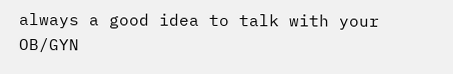always a good idea to talk with your OB/GYN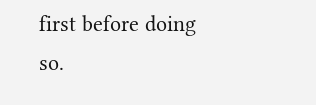first before doing so.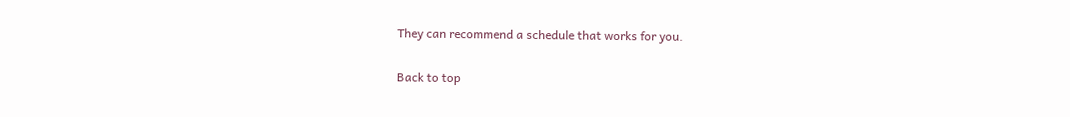They can recommend a schedule that works for you.

Back to top